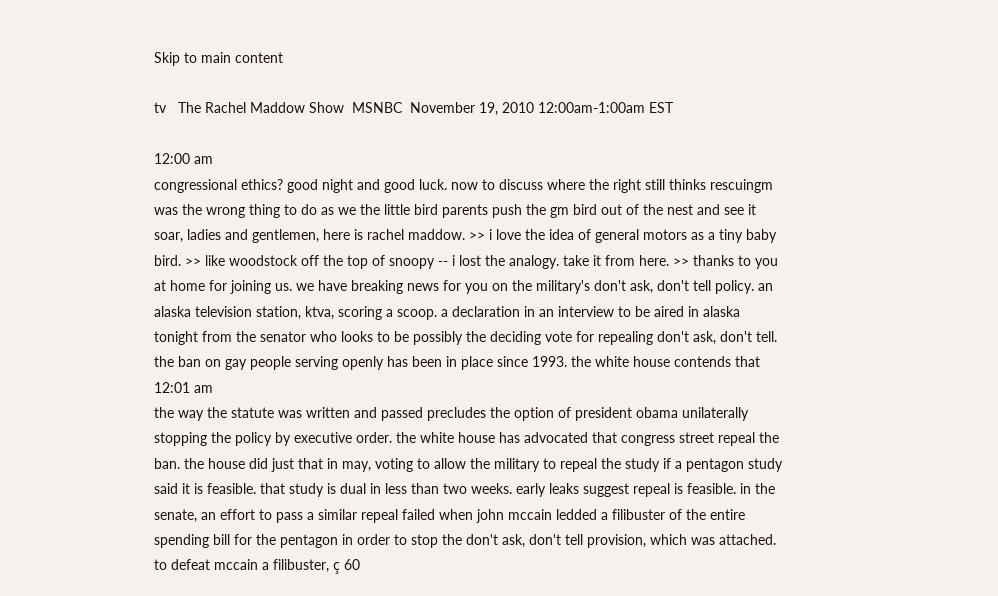Skip to main content

tv   The Rachel Maddow Show  MSNBC  November 19, 2010 12:00am-1:00am EST

12:00 am
congressional ethics? good night and good luck. now to discuss where the right still thinks rescuingm was the wrong thing to do as we the little bird parents push the gm bird out of the nest and see it soar, ladies and gentlemen, here is rachel maddow. >> i love the idea of general motors as a tiny baby bird. >> like woodstock off the top of snoopy -- i lost the analogy. take it from here. >> thanks to you at home for joining us. we have breaking news for you on the military's don't ask, don't tell policy. an alaska television station, ktva, scoring a scoop. a declaration in an interview to be aired in alaska tonight from the senator who looks to be possibly the deciding vote for repealing don't ask, don't tell. the ban on gay people serving openly has been in place since 1993. the white house contends that
12:01 am
the way the statute was written and passed precludes the option of president obama unilaterally stopping the policy by executive order. the white house has advocated that congress street repeal the ban. the house did just that in may, voting to allow the military to repeal the study if a pentagon study said it is feasible. that study is dual in less than two weeks. early leaks suggest repeal is feasible. in the senate, an effort to pass a similar repeal failed when john mccain ledded a filibuster of the entire spending bill for the pentagon in order to stop the don't ask, don't tell provision, which was attached. to defeat mccain a filibuster, ç 60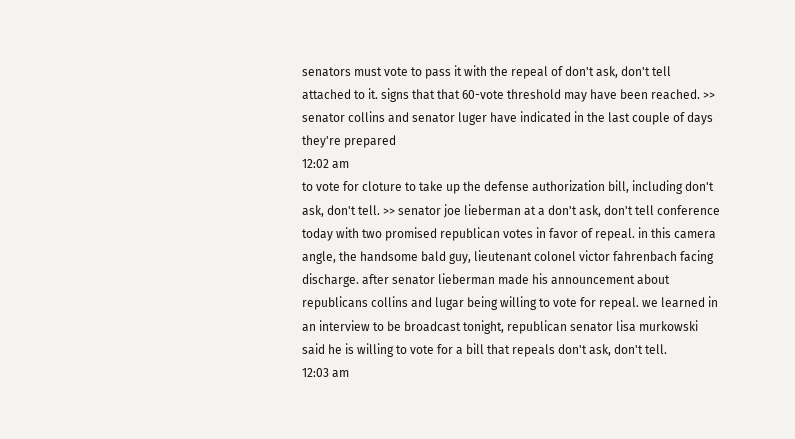senators must vote to pass it with the repeal of don't ask, don't tell attached to it. signs that that 60-vote threshold may have been reached. >> senator collins and senator luger have indicated in the last couple of days they're prepared
12:02 am
to vote for cloture to take up the defense authorization bill, including don't ask, don't tell. >> senator joe lieberman at a don't ask, don't tell conference today with two promised republican votes in favor of repeal. in this camera angle, the handsome bald guy, lieutenant colonel victor fahrenbach facing discharge. after senator lieberman made his announcement about republicans collins and lugar being willing to vote for repeal. we learned in an interview to be broadcast tonight, republican senator lisa murkowski said he is willing to vote for a bill that repeals don't ask, don't tell.
12:03 am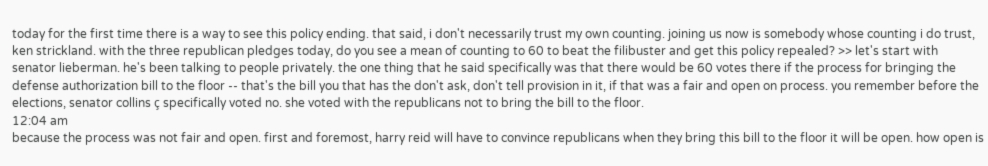today for the first time there is a way to see this policy ending. that said, i don't necessarily trust my own counting. joining us now is somebody whose counting i do trust, ken strickland. with the three republican pledges today, do you see a mean of counting to 60 to beat the filibuster and get this policy repealed? >> let's start with senator lieberman. he's been talking to people privately. the one thing that he said specifically was that there would be 60 votes there if the process for bringing the defense authorization bill to the floor -- that's the bill you that has the don't ask, don't tell provision in it, if that was a fair and open on process. you remember before the elections, senator collins ç specifically voted no. she voted with the republicans not to bring the bill to the floor.
12:04 am
because the process was not fair and open. first and foremost, harry reid will have to convince republicans when they bring this bill to the floor it will be open. how open is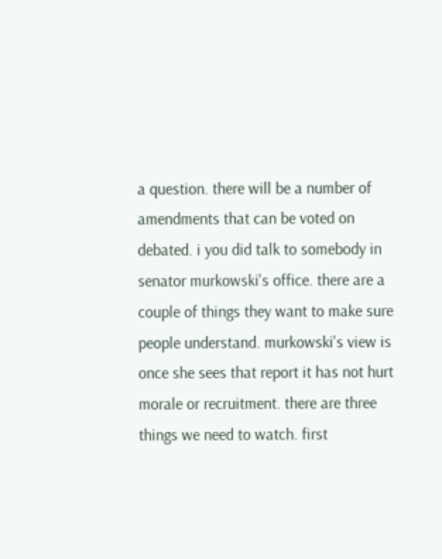a question. there will be a number of amendments that can be voted on debated. i you did talk to somebody in senator murkowski's office. there are a couple of things they want to make sure people understand. murkowski's view is once she sees that report it has not hurt morale or recruitment. there are three things we need to watch. first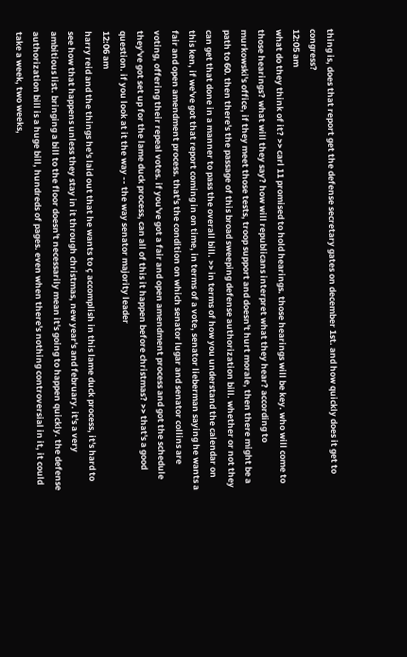thing is, does that report get the defense secretary gates on december 1st. and how quickly does it get to congress?
12:05 am
what do they think of it? >> carl 11 promised to hold hearings. those hearings will be key. who will come to those hearings? what will they say? how will republicans interpret what they hear? according to murkowski's office, if they meet those tests, troop support and doesn't hurt morale, then there might be a path to 60. then there's the passage of this broad sweeping defense authorization bill. whether or not they can get that done in a manner to pass the overall bill. >> in terms of how you understand the calendar on this ken, if we've got that report coming in on time, in terms of a vote, senator lieberman saying he wants a fair and open amendment process. that's the condition on which senator lugar and senator collins are voting, offering their repeal votes. if you've got a fair and open amendment process and got the schedule they've got set up for the lame duck process, can all of this it happen before christmas? >> that's a good question. if you look at it the way -- the way senator majority leader
12:06 am
harry reid and the things he's laid out that he wants to ç accomplish in this lame duck process, it's hard to see how that happens unless they stay in it through christmas, new year's and february. it's a very ambitious list. bringing a bill to the floor doesn't necessarily mean it's going to happen quickly. the defense authorization bill is a huge bill, hundreds of pages. even when there's nothing controversial in it, it could take a week, two weeks,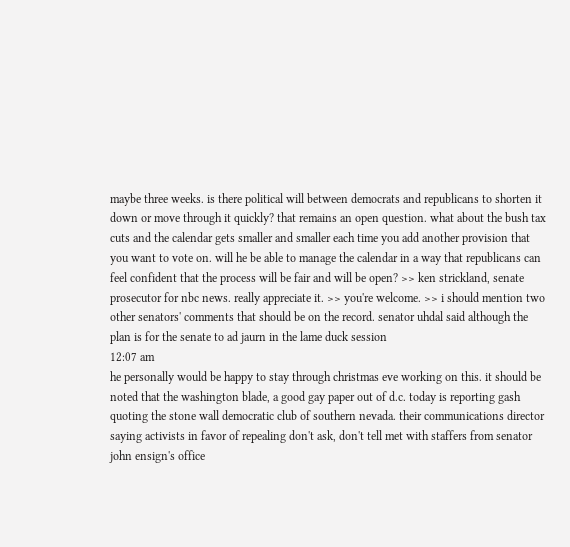maybe three weeks. is there political will between democrats and republicans to shorten it down or move through it quickly? that remains an open question. what about the bush tax cuts and the calendar gets smaller and smaller each time you add another provision that you want to vote on. will he be able to manage the calendar in a way that republicans can feel confident that the process will be fair and will be open? >> ken strickland, senate prosecutor for nbc news. really appreciate it. >> you're welcome. >> i should mention two other senators' comments that should be on the record. senator uhdal said although the plan is for the senate to ad jaurn in the lame duck session
12:07 am
he personally would be happy to stay through christmas eve working on this. it should be noted that the washington blade, a good gay paper out of d.c. today is reporting gash quoting the stone wall democratic club of southern nevada. their communications director saying activists in favor of repealing don't ask, don't tell met with staffers from senator john ensign's office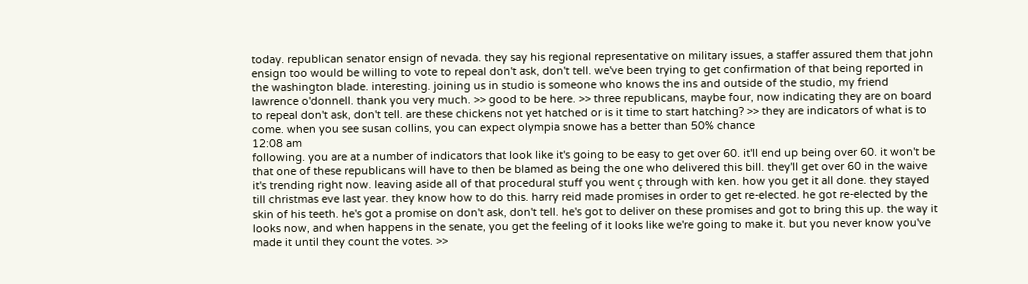today. republican senator ensign of nevada. they say his regional representative on military issues, a staffer assured them that john ensign too would be willing to vote to repeal don't ask, don't tell. we've been trying to get confirmation of that being reported in the washington blade. interesting. joining us in studio is someone who knows the ins and outside of the studio, my friend lawrence o'donnell. thank you very much. >> good to be here. >> three republicans, maybe four, now indicating they are on board to repeal don't ask, don't tell. are these chickens not yet hatched or is it time to start hatching? >> they are indicators of what is to come. when you see susan collins, you can expect olympia snowe has a better than 50% chance
12:08 am
following. you are at a number of indicators that look like it's going to be easy to get over 60. it'll end up being over 60. it won't be that one of these republicans will have to then be blamed as being the one who delivered this bill. they'll get over 60 in the waive it's trending right now. leaving aside all of that procedural stuff you went ç through with ken. how you get it all done. they stayed till christmas eve last year. they know how to do this. harry reid made promises in order to get re-elected. he got re-elected by the skin of his teeth. he's got a promise on don't ask, don't tell. he's got to deliver on these promises and got to bring this up. the way it looks now, and when happens in the senate, you get the feeling of it looks like we're going to make it. but you never know you've made it until they count the votes. >>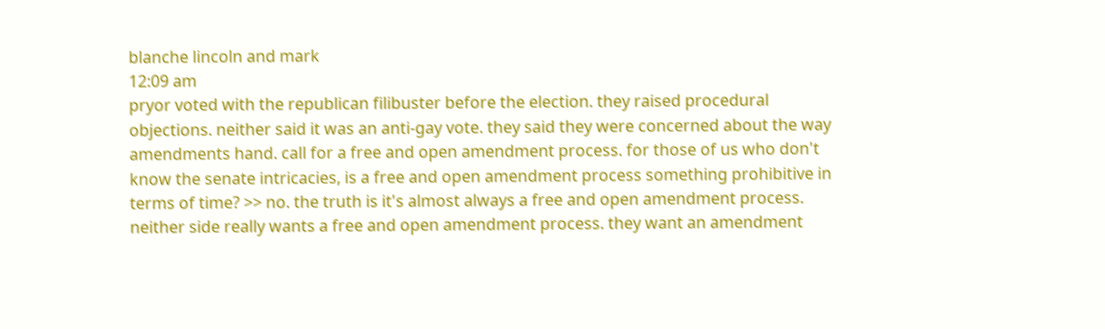blanche lincoln and mark
12:09 am
pryor voted with the republican filibuster before the election. they raised procedural objections. neither said it was an anti-gay vote. they said they were concerned about the way amendments hand. call for a free and open amendment process. for those of us who don't know the senate intricacies, is a free and open amendment process something prohibitive in terms of time? >> no. the truth is it's almost always a free and open amendment process. neither side really wants a free and open amendment process. they want an amendment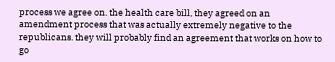process we agree on. the health care bill, they agreed on an amendment process that was actually extremely negative to the republicans. they will probably find an agreement that works on how to go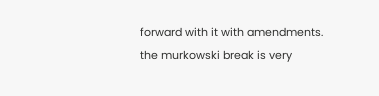forward with it with amendments. the murkowski break is very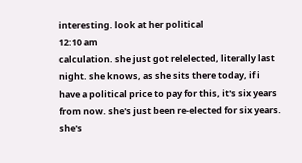interesting. look at her political
12:10 am
calculation. she just got relelected, literally last night. she knows, as she sits there today, if i have a political price to pay for this, it's six years from now. she's just been re-elected for six years. she's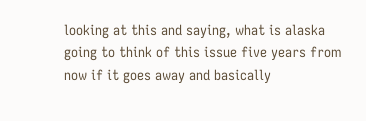looking at this and saying, what is alaska going to think of this issue five years from now if it goes away and basically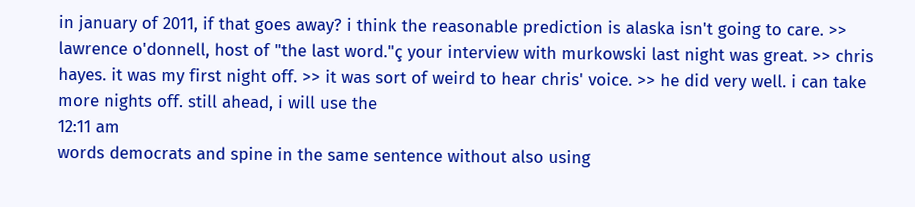in january of 2011, if that goes away? i think the reasonable prediction is alaska isn't going to care. >> lawrence o'donnell, host of "the last word."ç your interview with murkowski last night was great. >> chris hayes. it was my first night off. >> it was sort of weird to hear chris' voice. >> he did very well. i can take more nights off. still ahead, i will use the
12:11 am
words democrats and spine in the same sentence without also using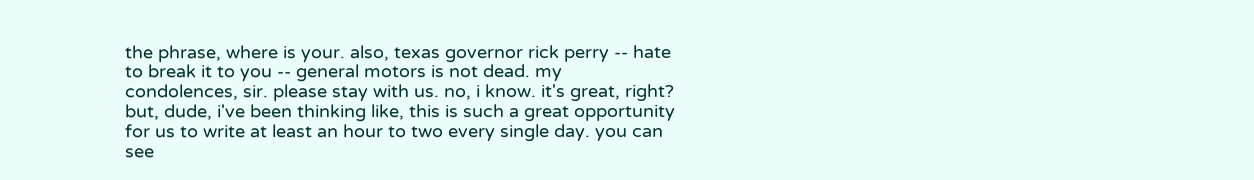the phrase, where is your. also, texas governor rick perry -- hate to break it to you -- general motors is not dead. my condolences, sir. please stay with us. no, i know. it's great, right? but, dude, i've been thinking like, this is such a great opportunity for us to write at least an hour to two every single day. you can see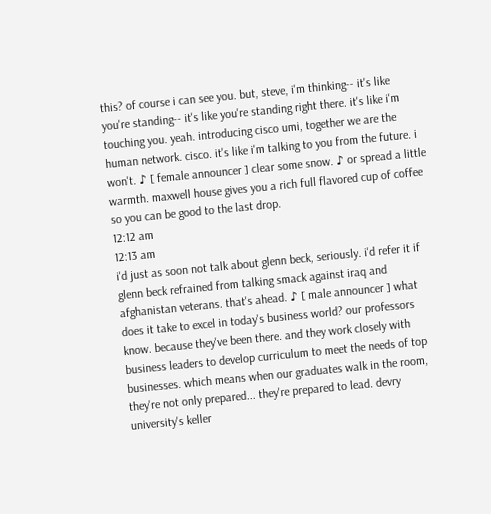this? of course i can see you. but, steve, i'm thinking-- it's like you're standing-- it's like you're standing right there. it's like i'm touching you. yeah. introducing cisco umi, together we are the human network. cisco. it's like i'm talking to you from the future. i won't. ♪ [ female announcer ] clear some snow. ♪ or spread a little warmth. maxwell house gives you a rich full flavored cup of coffee so you can be good to the last drop.
12:12 am
12:13 am
i'd just as soon not talk about glenn beck, seriously. i'd refer it if glenn beck refrained from talking smack against iraq and afghanistan veterans. that's ahead. ♪ [ male announcer ] what does it take to excel in today's business world? our professors know. because they've been there. and they work closely with business leaders to develop curriculum to meet the needs of top businesses. which means when our graduates walk in the room, they're not only prepared... they're prepared to lead. devry university's keller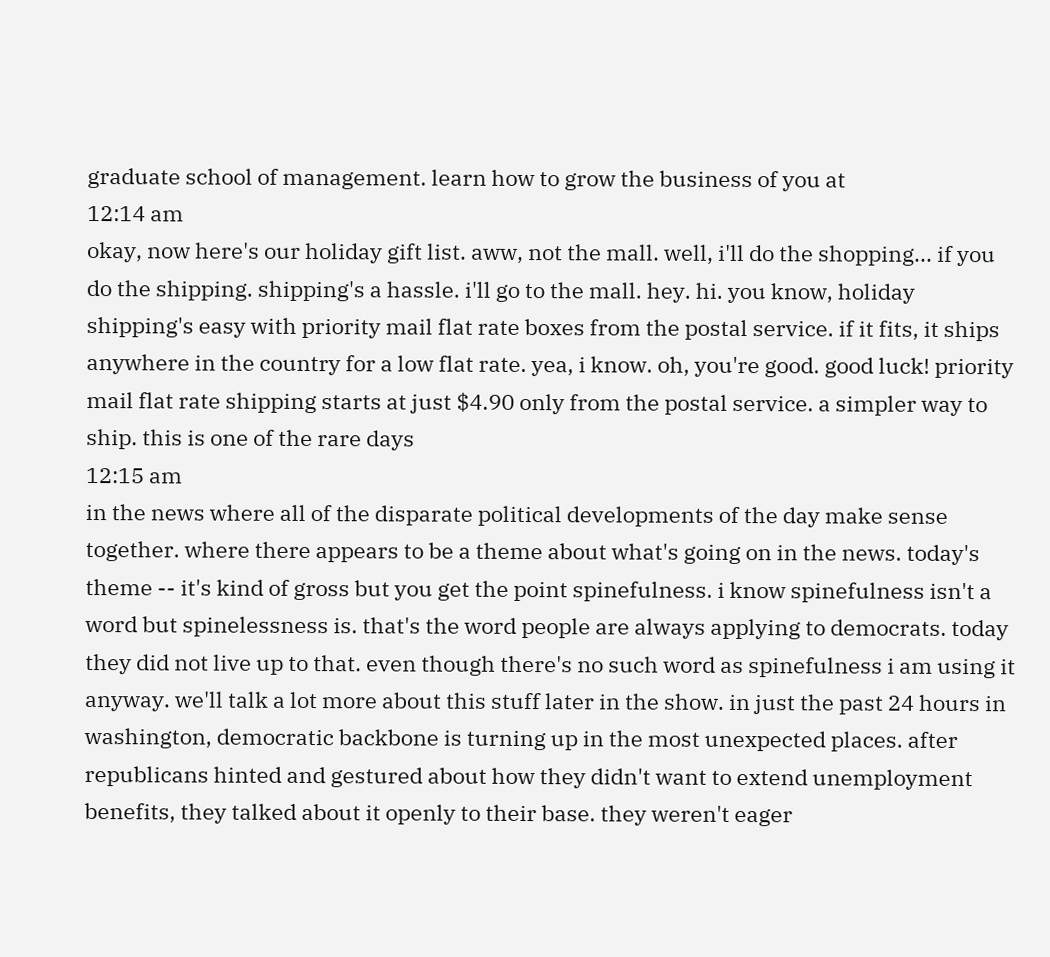graduate school of management. learn how to grow the business of you at
12:14 am
okay, now here's our holiday gift list. aww, not the mall. well, i'll do the shopping... if you do the shipping. shipping's a hassle. i'll go to the mall. hey. hi. you know, holiday shipping's easy with priority mail flat rate boxes from the postal service. if it fits, it ships anywhere in the country for a low flat rate. yea, i know. oh, you're good. good luck! priority mail flat rate shipping starts at just $4.90 only from the postal service. a simpler way to ship. this is one of the rare days
12:15 am
in the news where all of the disparate political developments of the day make sense together. where there appears to be a theme about what's going on in the news. today's theme -- it's kind of gross but you get the point spinefulness. i know spinefulness isn't a word but spinelessness is. that's the word people are always applying to democrats. today they did not live up to that. even though there's no such word as spinefulness i am using it anyway. we'll talk a lot more about this stuff later in the show. in just the past 24 hours in washington, democratic backbone is turning up in the most unexpected places. after republicans hinted and gestured about how they didn't want to extend unemployment benefits, they talked about it openly to their base. they weren't eager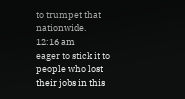to trumpet that nationwide.
12:16 am
eager to stick it to people who lost their jobs in this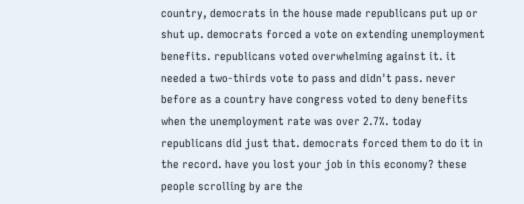country, democrats in the house made republicans put up or shut up. democrats forced a vote on extending unemployment benefits. republicans voted overwhelming against it. it needed a two-thirds vote to pass and didn't pass. never before as a country have congress voted to deny benefits when the unemployment rate was over 2.7%. today republicans did just that. democrats forced them to do it in the record. have you lost your job in this economy? these people scrolling by are the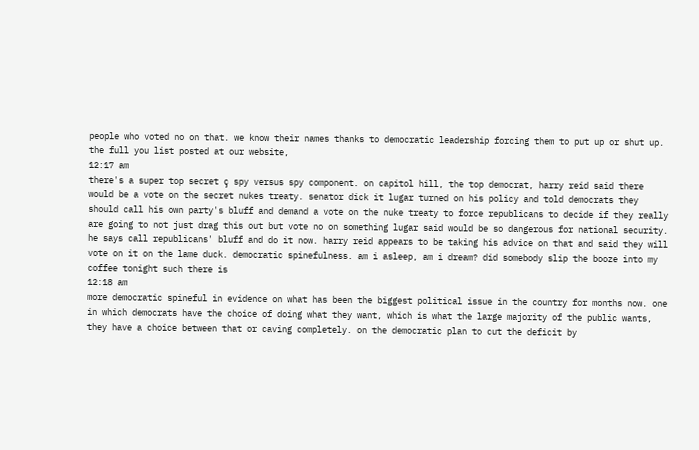people who voted no on that. we know their names thanks to democratic leadership forcing them to put up or shut up. the full you list posted at our website,
12:17 am
there's a super top secret ç spy versus spy component. on capitol hill, the top democrat, harry reid said there would be a vote on the secret nukes treaty. senator dick it lugar turned on his policy and told democrats they should call his own party's bluff and demand a vote on the nuke treaty to force republicans to decide if they really are going to not just drag this out but vote no on something lugar said would be so dangerous for national security. he says call republicans' bluff and do it now. harry reid appears to be taking his advice on that and said they will vote on it on the lame duck. democratic spinefulness. am i asleep, am i dream? did somebody slip the booze into my coffee tonight such there is
12:18 am
more democratic spineful in evidence on what has been the biggest political issue in the country for months now. one in which democrats have the choice of doing what they want, which is what the large majority of the public wants, they have a choice between that or caving completely. on the democratic plan to cut the deficit by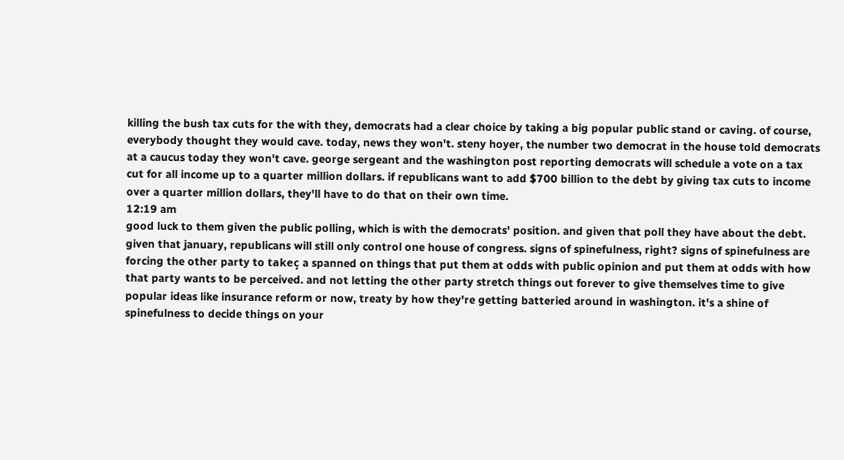killing the bush tax cuts for the with they, democrats had a clear choice by taking a big popular public stand or caving. of course, everybody thought they would cave. today, news they won't. steny hoyer, the number two democrat in the house told democrats at a caucus today they won't cave. george sergeant and the washington post reporting democrats will schedule a vote on a tax cut for all income up to a quarter million dollars. if republicans want to add $700 billion to the debt by giving tax cuts to income over a quarter million dollars, they'll have to do that on their own time.
12:19 am
good luck to them given the public polling, which is with the democrats' position. and given that poll they have about the debt. given that january, republicans will still only control one house of congress. signs of spinefulness, right? signs of spinefulness are forcing the other party to takeç a spanned on things that put them at odds with public opinion and put them at odds with how that party wants to be perceived. and not letting the other party stretch things out forever to give themselves time to give popular ideas like insurance reform or now, treaty by how they're getting batteried around in washington. it's a shine of spinefulness to decide things on your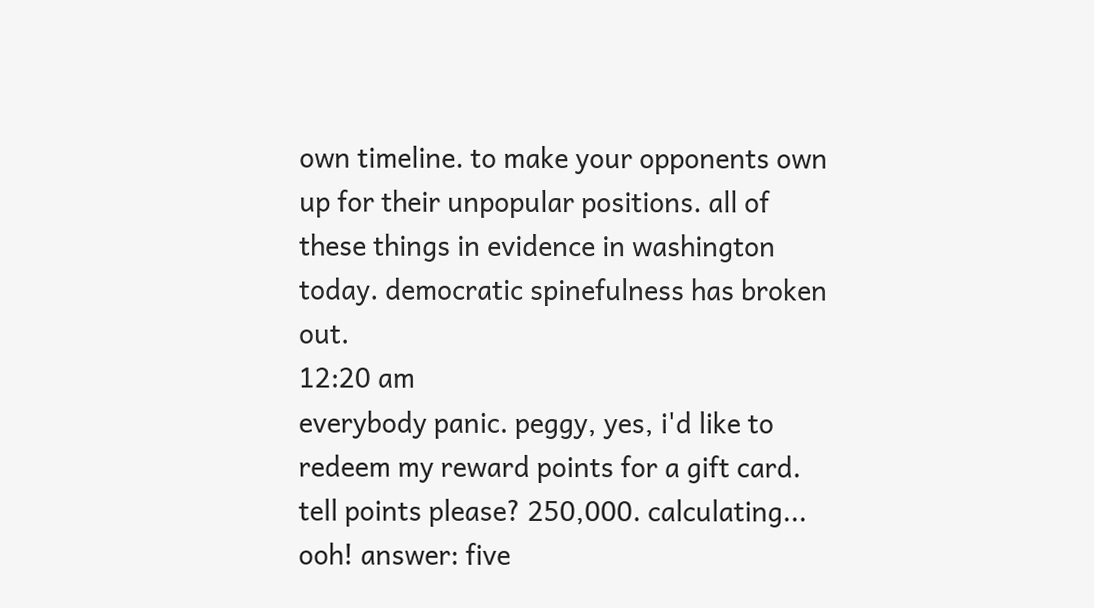own timeline. to make your opponents own up for their unpopular positions. all of these things in evidence in washington today. democratic spinefulness has broken out.
12:20 am
everybody panic. peggy, yes, i'd like to redeem my reward points for a gift card. tell points please? 250,000. calculating... ooh! answer: five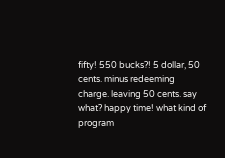fifty! 550 bucks?! 5 dollar, 50 cents. minus redeeming charge. leaving 50 cents. say what? happy time! what kind of program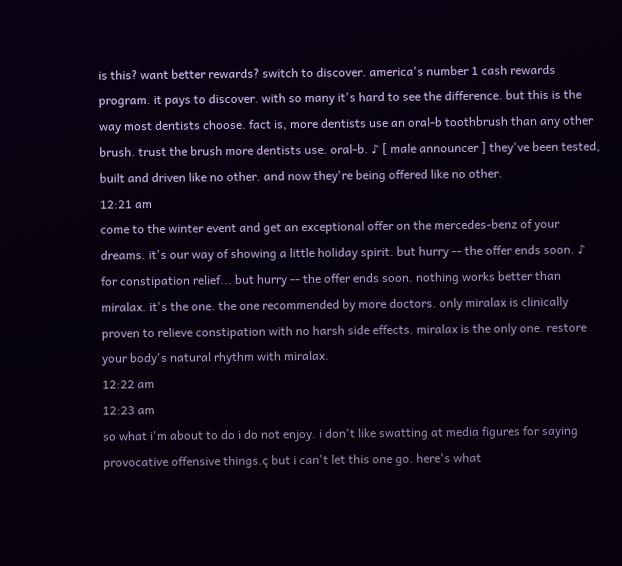is this? want better rewards? switch to discover. america's number 1 cash rewards program. it pays to discover. with so many it's hard to see the difference. but this is the way most dentists choose. fact is, more dentists use an oral-b toothbrush than any other brush. trust the brush more dentists use. oral-b. ♪ [ male announcer ] they've been tested, built and driven like no other. and now they're being offered like no other.
12:21 am
come to the winter event and get an exceptional offer on the mercedes-benz of your dreams. it's our way of showing a little holiday spirit. but hurry -- the offer ends soon. ♪ for constipation relief... but hurry -- the offer ends soon. nothing works better than miralax. it's the one. the one recommended by more doctors. only miralax is clinically proven to relieve constipation with no harsh side effects. miralax is the only one. restore your body's natural rhythm with miralax.
12:22 am
12:23 am
so what i'm about to do i do not enjoy. i don't like swatting at media figures for saying provocative offensive things.ç but i can't let this one go. here's what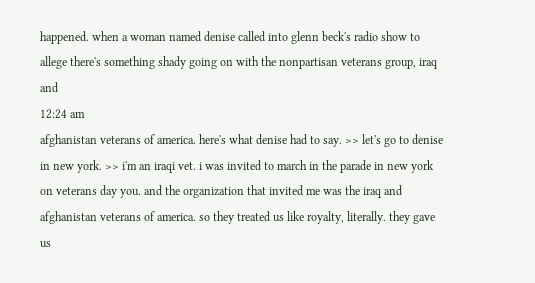happened. when a woman named denise called into glenn beck's radio show to allege there's something shady going on with the nonpartisan veterans group, iraq and
12:24 am
afghanistan veterans of america. here's what denise had to say. >> let's go to denise in new york. >> i'm an iraqi vet. i was invited to march in the parade in new york on veterans day you. and the organization that invited me was the iraq and afghanistan veterans of america. so they treated us like royalty, literally. they gave us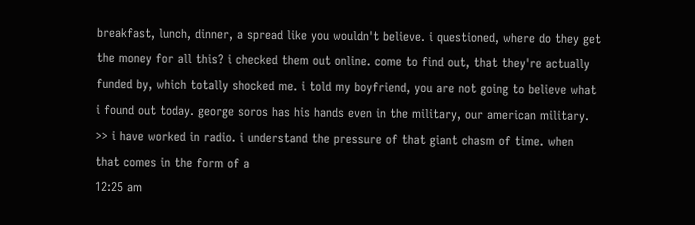breakfast, lunch, dinner, a spread like you wouldn't believe. i questioned, where do they get the money for all this? i checked them out online. come to find out, that they're actually funded by, which totally shocked me. i told my boyfriend, you are not going to believe what i found out today. george soros has his hands even in the military, our american military. >> i have worked in radio. i understand the pressure of that giant chasm of time. when that comes in the form of a
12:25 am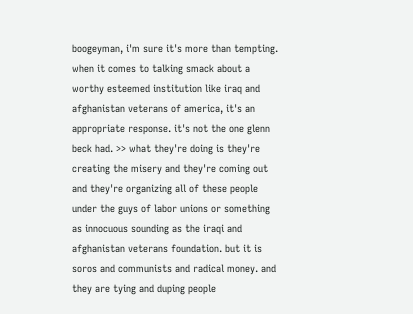boogeyman, i'm sure it's more than tempting. when it comes to talking smack about a worthy esteemed institution like iraq and afghanistan veterans of america, it's an appropriate response. it's not the one glenn beck had. >> what they're doing is they're creating the misery and they're coming out and they're organizing all of these people under the guys of labor unions or something as innocuous sounding as the iraqi and afghanistan veterans foundation. but it is soros and communists and radical money. and they are tying and duping people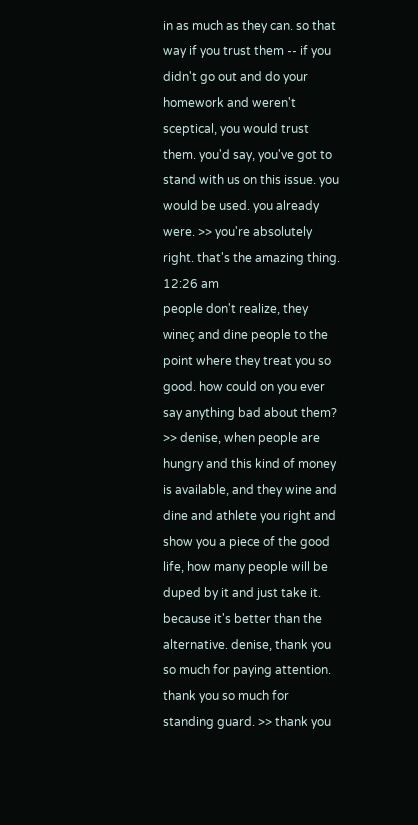in as much as they can. so that way if you trust them -- if you didn't go out and do your homework and weren't sceptical, you would trust them. you'd say, you've got to stand with us on this issue. you would be used. you already were. >> you're absolutely right. that's the amazing thing.
12:26 am
people don't realize, they wineç and dine people to the point where they treat you so good. how could on you ever say anything bad about them? >> denise, when people are hungry and this kind of money is available, and they wine and dine and athlete you right and show you a piece of the good life, how many people will be duped by it and just take it. because it's better than the alternative. denise, thank you so much for paying attention. thank you so much for standing guard. >> thank you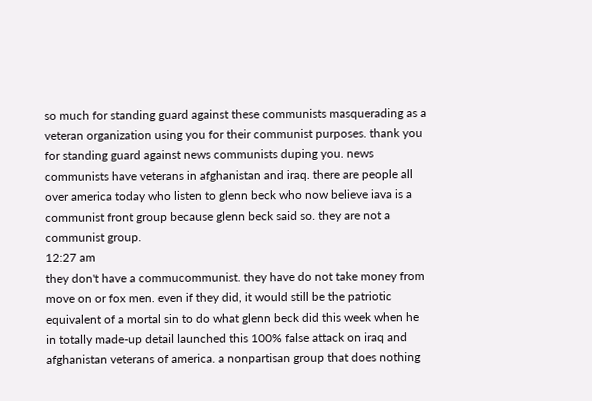so much for standing guard against these communists masquerading as a veteran organization using you for their communist purposes. thank you for standing guard against news communists duping you. news communists have veterans in afghanistan and iraq. there are people all over america today who listen to glenn beck who now believe iava is a communist front group because glenn beck said so. they are not a communist group.
12:27 am
they don't have a commucommunist. they have do not take money from move on or fox men. even if they did, it would still be the patriotic equivalent of a mortal sin to do what glenn beck did this week when he in totally made-up detail launched this 100% false attack on iraq and afghanistan veterans of america. a nonpartisan group that does nothing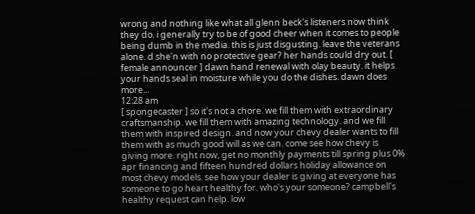wrong and nothing like what all glenn beck's listeners now think they do. i generally try to be of good cheer when it comes to people being dumb in the media. this is just disgusting. leave the veterans alone. d she'n with no protective gear? her hands could dry out. [ female announcer ] dawn hand renewal with olay beauty. it helps your hands seal in moisture while you do the dishes. dawn does more...
12:28 am
[ spongecaster ] so it's not a chore. we fill them with extraordinary craftsmanship. we fill them with amazing technology. and we fill them with inspired design. and now your chevy dealer wants to fill them with as much good will as we can. come see how chevy is giving more. right now, get no monthly payments till spring plus 0% apr financing and fifteen hundred dollars holiday allowance on most chevy models. see how your dealer is giving at everyone has someone to go heart healthy for. who's your someone? campbell's healthy request can help. low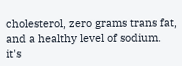cholesterol, zero grams trans fat, and a healthy level of sodium. it's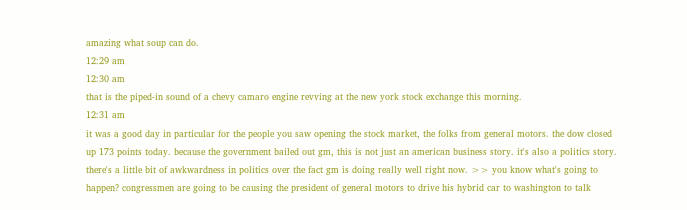amazing what soup can do.
12:29 am
12:30 am
that is the piped-in sound of a chevy camaro engine revving at the new york stock exchange this morning.
12:31 am
it was a good day in particular for the people you saw opening the stock market, the folks from general motors. the dow closed up 173 points today. because the government bailed out gm, this is not just an american business story. it's also a politics story. there's a little bit of awkwardness in politics over the fact gm is doing really well right now. >> you know what's going to happen? congressmen are going to be causing the president of general motors to drive his hybrid car to washington to talk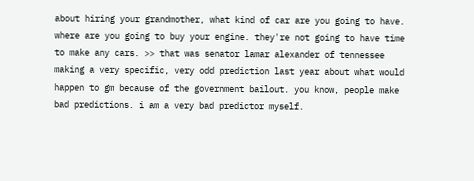about hiring your grandmother, what kind of car are you going to have. where are you going to buy your engine. they're not going to have time to make any cars. >> that was senator lamar alexander of tennessee making a very specific, very odd prediction last year about what would happen to gm because of the government bailout. you know, people make bad predictions. i am a very bad predictor myself.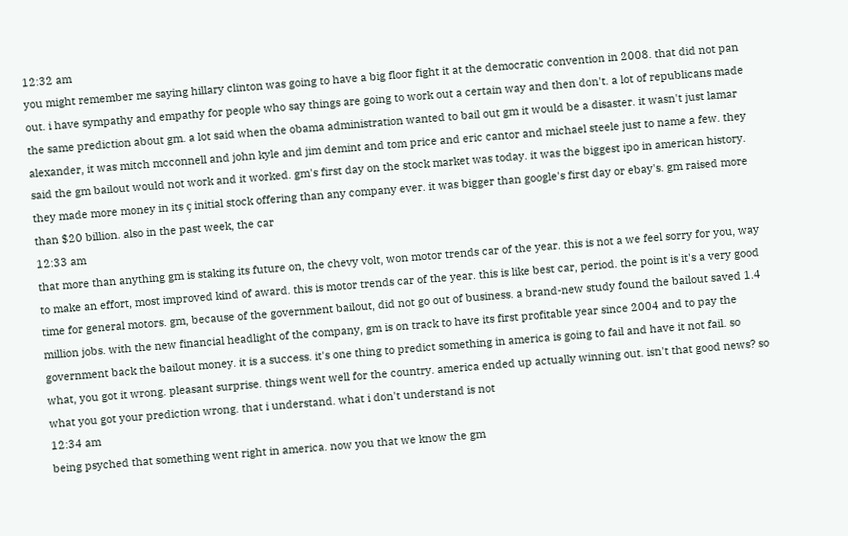12:32 am
you might remember me saying hillary clinton was going to have a big floor fight it at the democratic convention in 2008. that did not pan out. i have sympathy and empathy for people who say things are going to work out a certain way and then don't. a lot of republicans made the same prediction about gm. a lot said when the obama administration wanted to bail out gm it would be a disaster. it wasn't just lamar alexander, it was mitch mcconnell and john kyle and jim demint and tom price and eric cantor and michael steele just to name a few. they said the gm bailout would not work and it worked. gm's first day on the stock market was today. it was the biggest ipo in american history. they made more money in its ç initial stock offering than any company ever. it was bigger than google's first day or ebay's. gm raised more than $20 billion. also in the past week, the car
12:33 am
that more than anything gm is staking its future on, the chevy volt, won motor trends car of the year. this is not a we feel sorry for you, way to make an effort, most improved kind of award. this is motor trends car of the year. this is like best car, period. the point is it's a very good time for general motors. gm, because of the government bailout, did not go out of business. a brand-new study found the bailout saved 1.4 million jobs. with the new financial headlight of the company, gm is on track to have its first profitable year since 2004 and to pay the government back the bailout money. it is a success. it's one thing to predict something in america is going to fail and have it not fail. so what, you got it wrong. pleasant surprise. things went well for the country. america ended up actually winning out. isn't that good news? so what you got your prediction wrong. that i understand. what i don't understand is not
12:34 am
being psyched that something went right in america. now you that we know the gm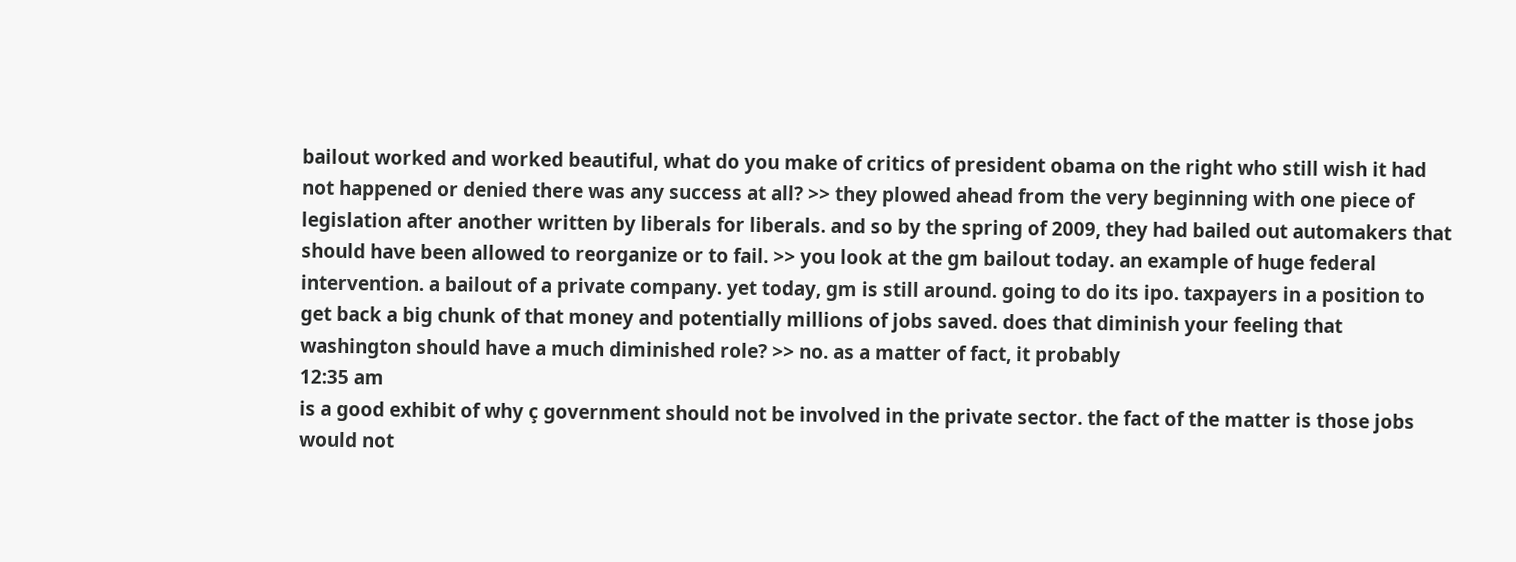bailout worked and worked beautiful, what do you make of critics of president obama on the right who still wish it had not happened or denied there was any success at all? >> they plowed ahead from the very beginning with one piece of legislation after another written by liberals for liberals. and so by the spring of 2009, they had bailed out automakers that should have been allowed to reorganize or to fail. >> you look at the gm bailout today. an example of huge federal intervention. a bailout of a private company. yet today, gm is still around. going to do its ipo. taxpayers in a position to get back a big chunk of that money and potentially millions of jobs saved. does that diminish your feeling that washington should have a much diminished role? >> no. as a matter of fact, it probably
12:35 am
is a good exhibit of why ç government should not be involved in the private sector. the fact of the matter is those jobs would not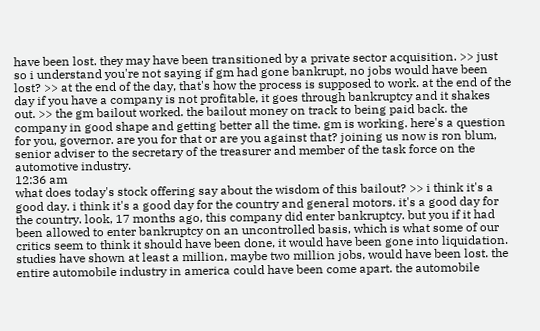have been lost. they may have been transitioned by a private sector acquisition. >> just so i understand you're not saying if gm had gone bankrupt, no jobs would have been lost? >> at the end of the day, that's how the process is supposed to work. at the end of the day if you have a company is not profitable, it goes through bankruptcy and it shakes out. >> the gm bailout worked. the bailout money on track to being paid back. the company in good shape and getting better all the time. gm is working. here's a question for you, governor. are you for that or are you against that? joining us now is ron blum, senior adviser to the secretary of the treasurer and member of the task force on the automotive industry.
12:36 am
what does today's stock offering say about the wisdom of this bailout? >> i think it's a good day. i think it's a good day for the country and general motors. it's a good day for the country. look, 17 months ago, this company did enter bankruptcy. but you if it had been allowed to enter bankruptcy on an uncontrolled basis, which is what some of our critics seem to think it should have been done, it would have been gone into liquidation. studies have shown at least a million, maybe two million jobs, would have been lost. the entire automobile industry in america could have been come apart. the automobile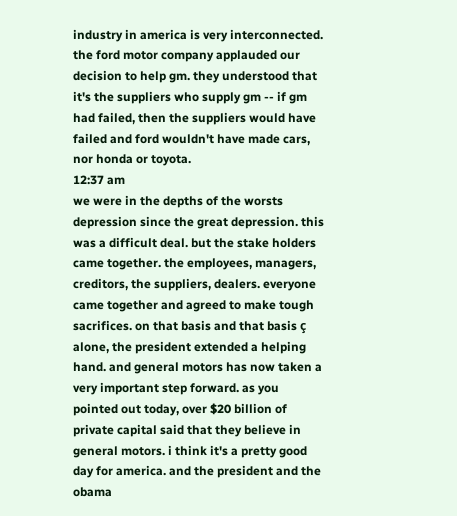industry in america is very interconnected. the ford motor company applauded our decision to help gm. they understood that it's the suppliers who supply gm -- if gm had failed, then the suppliers would have failed and ford wouldn't have made cars, nor honda or toyota.
12:37 am
we were in the depths of the worsts depression since the great depression. this was a difficult deal. but the stake holders came together. the employees, managers, creditors, the suppliers, dealers. everyone came together and agreed to make tough sacrifices. on that basis and that basis ç alone, the president extended a helping hand. and general motors has now taken a very important step forward. as you pointed out today, over $20 billion of private capital said that they believe in general motors. i think it's a pretty good day for america. and the president and the obama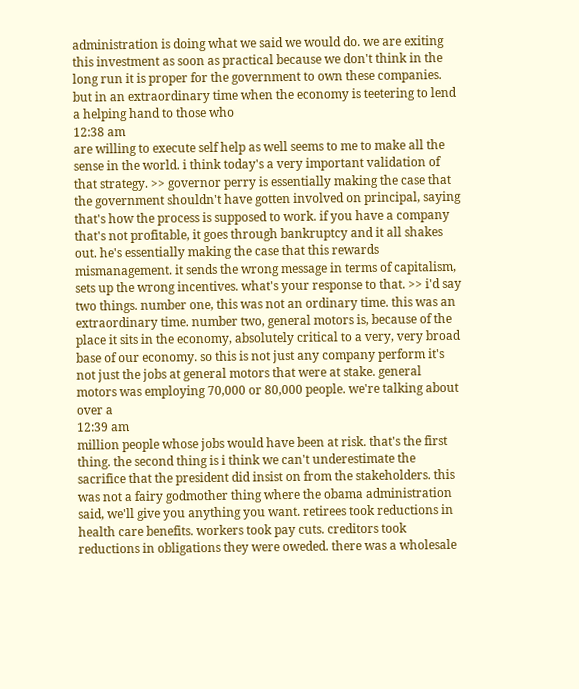administration is doing what we said we would do. we are exiting this investment as soon as practical because we don't think in the long run it is proper for the government to own these companies. but in an extraordinary time when the economy is teetering to lend a helping hand to those who
12:38 am
are willing to execute self help as well seems to me to make all the sense in the world. i think today's a very important validation of that strategy. >> governor perry is essentially making the case that the government shouldn't have gotten involved on principal, saying that's how the process is supposed to work. if you have a company that's not profitable, it goes through bankruptcy and it all shakes out. he's essentially making the case that this rewards mismanagement. it sends the wrong message in terms of capitalism, sets up the wrong incentives. what's your response to that. >> i'd say two things. number one, this was not an ordinary time. this was an extraordinary time. number two, general motors is, because of the place it sits in the economy, absolutely critical to a very, very broad base of our economy. so this is not just any company perform it's not just the jobs at general motors that were at stake. general motors was employing 70,000 or 80,000 people. we're talking about over a
12:39 am
million people whose jobs would have been at risk. that's the first thing. the second thing is i think we can't underestimate the sacrifice that the president did insist on from the stakeholders. this was not a fairy godmother thing where the obama administration said, we'll give you anything you want. retirees took reductions in health care benefits. workers took pay cuts. creditors took reductions in obligations they were oweded. there was a wholesale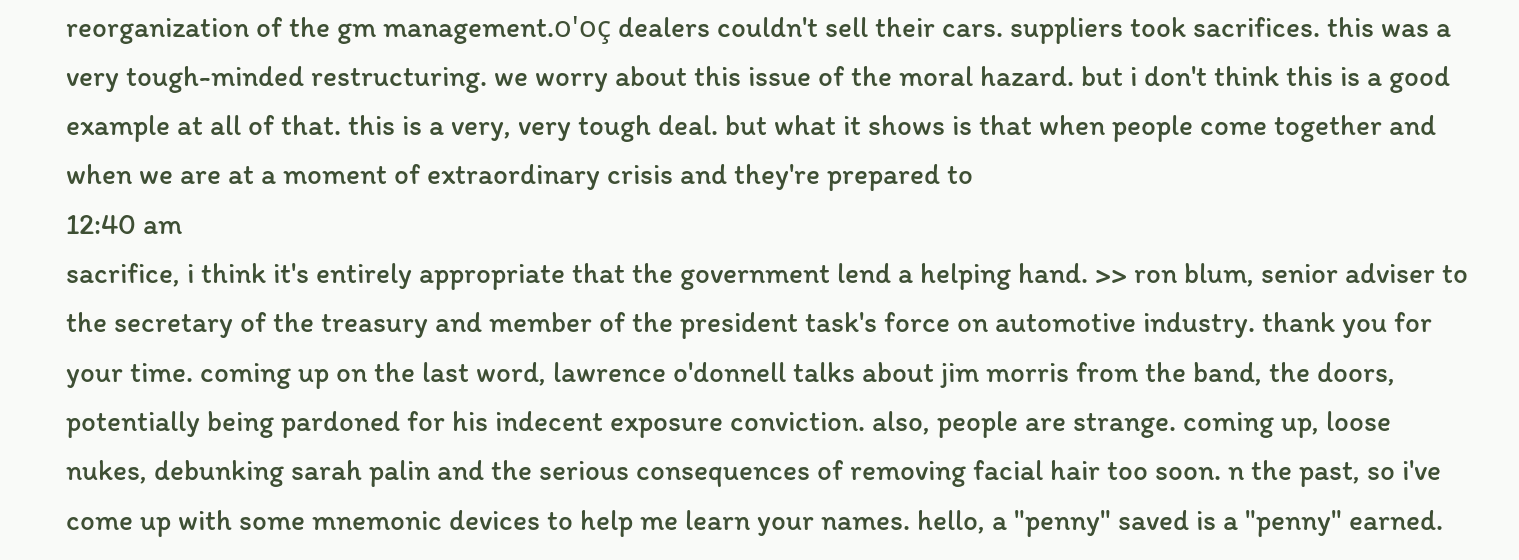reorganization of the gm management.o'oç dealers couldn't sell their cars. suppliers took sacrifices. this was a very tough-minded restructuring. we worry about this issue of the moral hazard. but i don't think this is a good example at all of that. this is a very, very tough deal. but what it shows is that when people come together and when we are at a moment of extraordinary crisis and they're prepared to
12:40 am
sacrifice, i think it's entirely appropriate that the government lend a helping hand. >> ron blum, senior adviser to the secretary of the treasury and member of the president task's force on automotive industry. thank you for your time. coming up on the last word, lawrence o'donnell talks about jim morris from the band, the doors, potentially being pardoned for his indecent exposure conviction. also, people are strange. coming up, loose nukes, debunking sarah palin and the serious consequences of removing facial hair too soon. n the past, so i've come up with some mnemonic devices to help me learn your names. hello, a "penny" saved is a "penny" earned.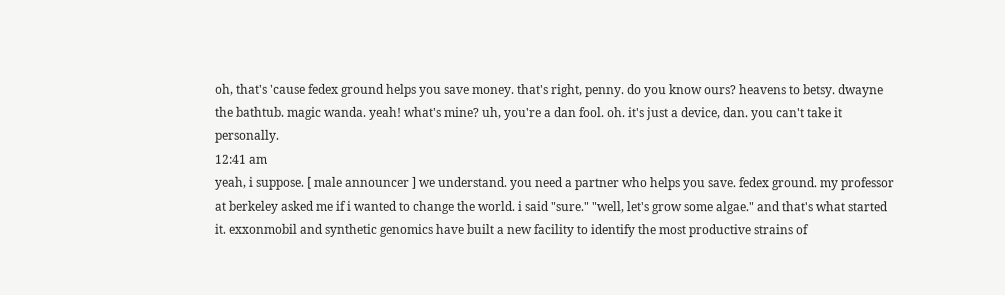oh, that's 'cause fedex ground helps you save money. that's right, penny. do you know ours? heavens to betsy. dwayne the bathtub. magic wanda. yeah! what's mine? uh, you're a dan fool. oh. it's just a device, dan. you can't take it personally.
12:41 am
yeah, i suppose. [ male announcer ] we understand. you need a partner who helps you save. fedex ground. my professor at berkeley asked me if i wanted to change the world. i said "sure." "well, let's grow some algae." and that's what started it. exxonmobil and synthetic genomics have built a new facility to identify the most productive strains of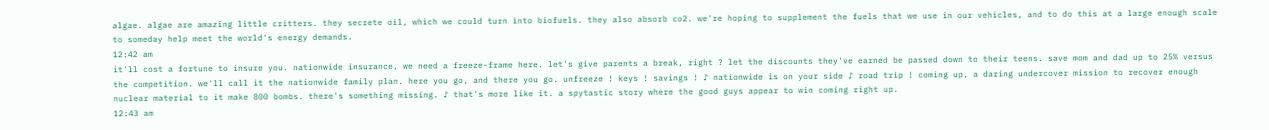algae. algae are amazing little critters. they secrete oil, which we could turn into biofuels. they also absorb co2. we're hoping to supplement the fuels that we use in our vehicles, and to do this at a large enough scale to someday help meet the world's energy demands.
12:42 am
it'll cost a fortune to insure you. nationwide insurance, we need a freeze-frame here. let's give parents a break, right ? let the discounts they've earned be passed down to their teens. save mom and dad up to 25% versus the competition. we'll call it the nationwide family plan. here you go, and there you go. unfreeze ! keys ! savings ! ♪ nationwide is on your side ♪ road trip ! coming up, a daring undercover mission to recover enough nuclear material to it make 800 bombs. there's something missing. ♪ that's more like it. a spytastic story where the good guys appear to win coming right up.
12:43 am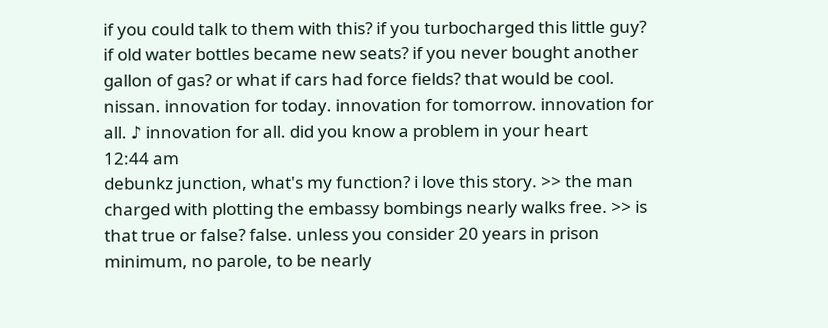if you could talk to them with this? if you turbocharged this little guy? if old water bottles became new seats? if you never bought another gallon of gas? or what if cars had force fields? that would be cool. nissan. innovation for today. innovation for tomorrow. innovation for all. ♪ innovation for all. did you know a problem in your heart
12:44 am
debunkz junction, what's my function? i love this story. >> the man charged with plotting the embassy bombings nearly walks free. >> is that true or false? false. unless you consider 20 years in prison minimum, no parole, to be nearly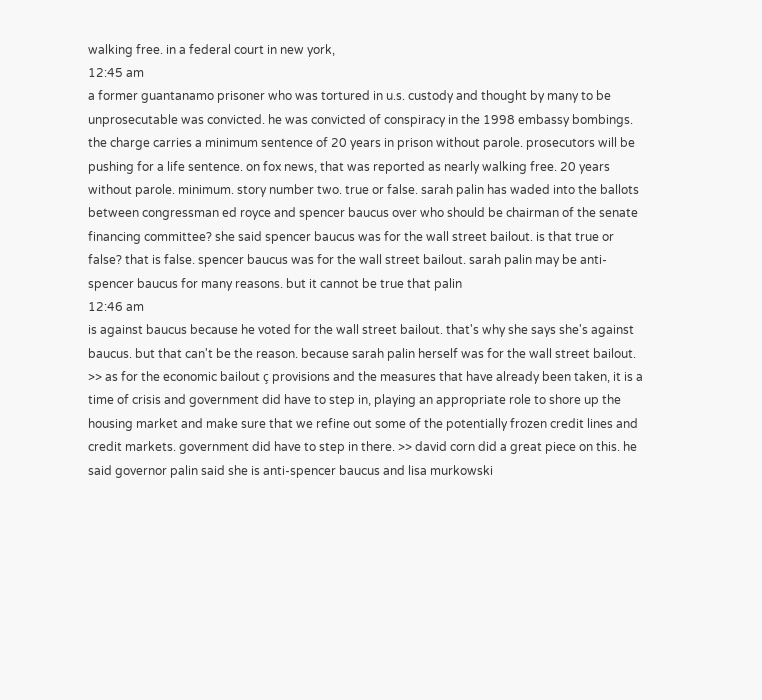walking free. in a federal court in new york,
12:45 am
a former guantanamo prisoner who was tortured in u.s. custody and thought by many to be unprosecutable was convicted. he was convicted of conspiracy in the 1998 embassy bombings. the charge carries a minimum sentence of 20 years in prison without parole. prosecutors will be pushing for a life sentence. on fox news, that was reported as nearly walking free. 20 years without parole. minimum. story number two. true or false. sarah palin has waded into the ballots between congressman ed royce and spencer baucus over who should be chairman of the senate financing committee? she said spencer baucus was for the wall street bailout. is that true or false? that is false. spencer baucus was for the wall street bailout. sarah palin may be anti-spencer baucus for many reasons. but it cannot be true that palin
12:46 am
is against baucus because he voted for the wall street bailout. that's why she says she's against baucus. but that can't be the reason. because sarah palin herself was for the wall street bailout. >> as for the economic bailout ç provisions and the measures that have already been taken, it is a time of crisis and government did have to step in, playing an appropriate role to shore up the housing market and make sure that we refine out some of the potentially frozen credit lines and credit markets. government did have to step in there. >> david corn did a great piece on this. he said governor palin said she is anti-spencer baucus and lisa murkowski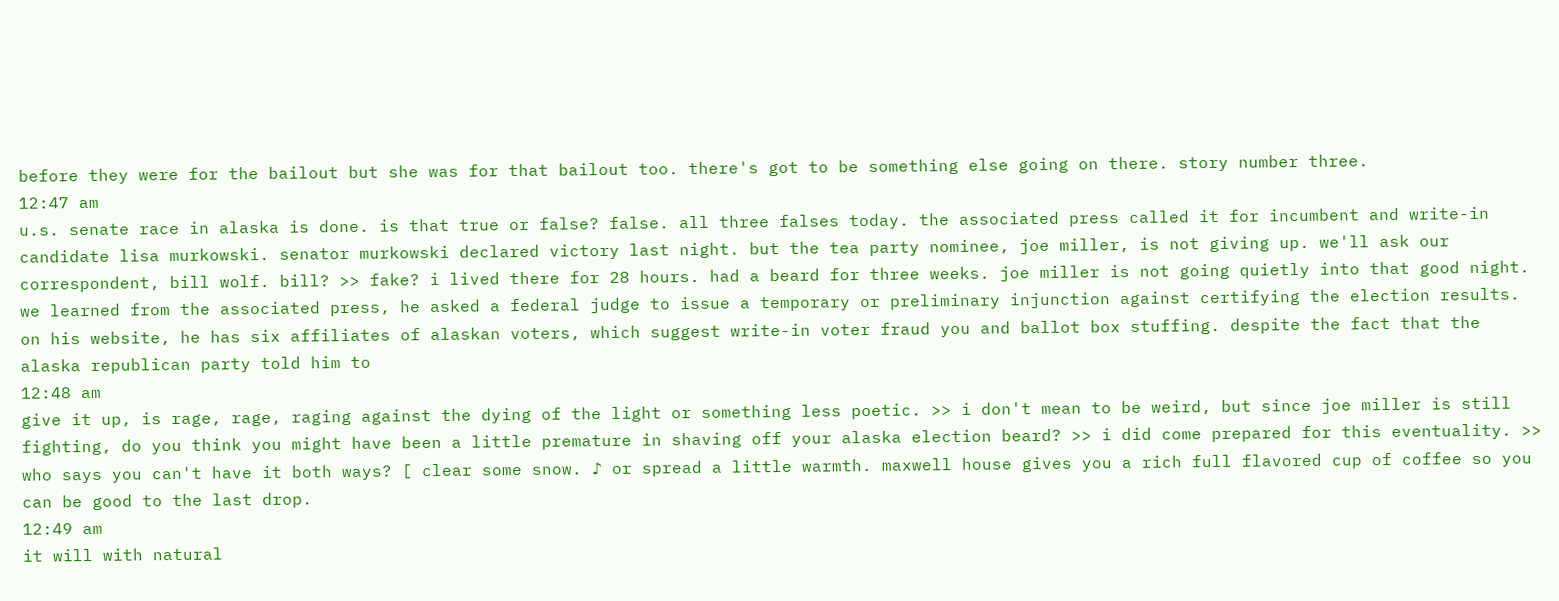before they were for the bailout but she was for that bailout too. there's got to be something else going on there. story number three.
12:47 am
u.s. senate race in alaska is done. is that true or false? false. all three falses today. the associated press called it for incumbent and write-in candidate lisa murkowski. senator murkowski declared victory last night. but the tea party nominee, joe miller, is not giving up. we'll ask our correspondent, bill wolf. bill? >> fake? i lived there for 28 hours. had a beard for three weeks. joe miller is not going quietly into that good night. we learned from the associated press, he asked a federal judge to issue a temporary or preliminary injunction against certifying the election results. on his website, he has six affiliates of alaskan voters, which suggest write-in voter fraud you and ballot box stuffing. despite the fact that the alaska republican party told him to
12:48 am
give it up, is rage, rage, raging against the dying of the light or something less poetic. >> i don't mean to be weird, but since joe miller is still fighting, do you think you might have been a little premature in shaving off your alaska election beard? >> i did come prepared for this eventuality. >> who says you can't have it both ways? [ clear some snow. ♪ or spread a little warmth. maxwell house gives you a rich full flavored cup of coffee so you can be good to the last drop.
12:49 am
it will with natural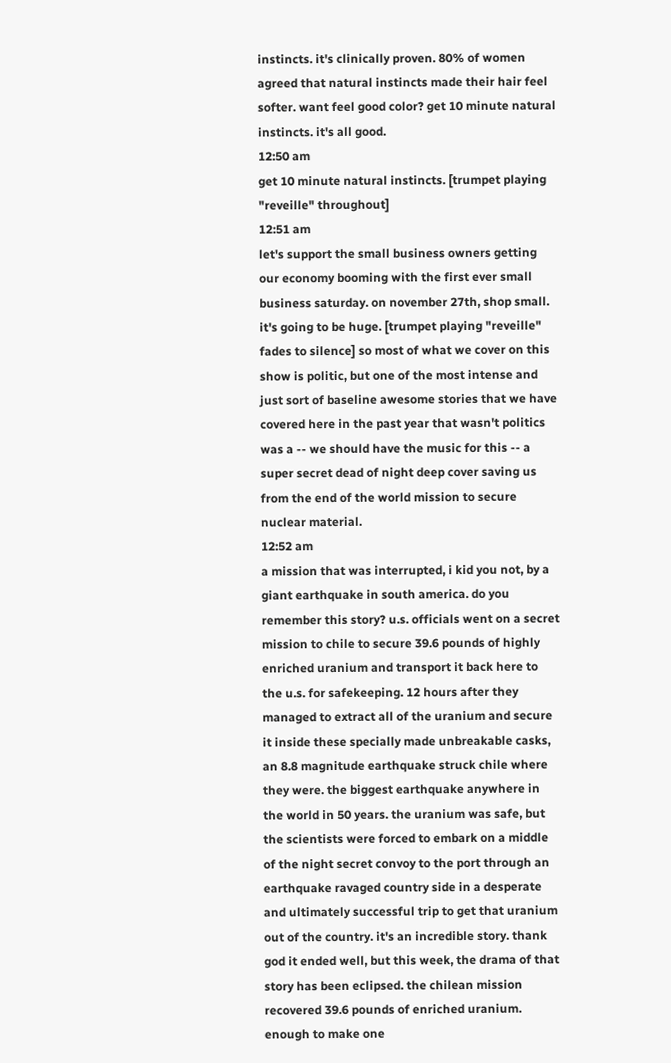instincts. it's clinically proven. 80% of women agreed that natural instincts made their hair feel softer. want feel good color? get 10 minute natural instincts. it's all good.
12:50 am
get 10 minute natural instincts. [trumpet playing "reveille" throughout]
12:51 am
let's support the small business owners getting our economy booming with the first ever small business saturday. on november 27th, shop small. it's going to be huge. [trumpet playing "reveille" fades to silence] so most of what we cover on this show is politic, but one of the most intense and just sort of baseline awesome stories that we have covered here in the past year that wasn't politics was a -- we should have the music for this -- a super secret dead of night deep cover saving us from the end of the world mission to secure nuclear material.
12:52 am
a mission that was interrupted, i kid you not, by a giant earthquake in south america. do you remember this story? u.s. officials went on a secret mission to chile to secure 39.6 pounds of highly enriched uranium and transport it back here to the u.s. for safekeeping. 12 hours after they managed to extract all of the uranium and secure it inside these specially made unbreakable casks, an 8.8 magnitude earthquake struck chile where they were. the biggest earthquake anywhere in the world in 50 years. the uranium was safe, but the scientists were forced to embark on a middle of the night secret convoy to the port through an earthquake ravaged country side in a desperate and ultimately successful trip to get that uranium out of the country. it's an incredible story. thank god it ended well, but this week, the drama of that story has been eclipsed. the chilean mission recovered 39.6 pounds of enriched uranium. enough to make one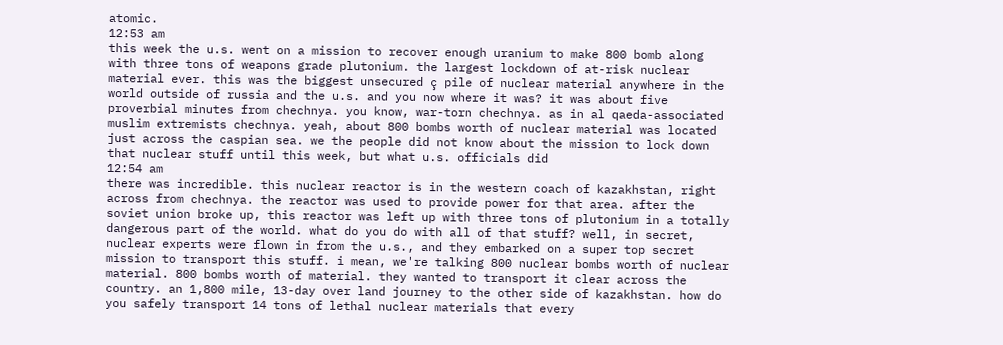atomic.
12:53 am
this week the u.s. went on a mission to recover enough uranium to make 800 bomb along with three tons of weapons grade plutonium. the largest lockdown of at-risk nuclear material ever. this was the biggest unsecured ç pile of nuclear material anywhere in the world outside of russia and the u.s. and you now where it was? it was about five proverbial minutes from chechnya. you know, war-torn chechnya. as in al qaeda-associated muslim extremists chechnya. yeah, about 800 bombs worth of nuclear material was located just across the caspian sea. we the people did not know about the mission to lock down that nuclear stuff until this week, but what u.s. officials did
12:54 am
there was incredible. this nuclear reactor is in the western coach of kazakhstan, right across from chechnya. the reactor was used to provide power for that area. after the soviet union broke up, this reactor was left up with three tons of plutonium in a totally dangerous part of the world. what do you do with all of that stuff? well, in secret, nuclear experts were flown in from the u.s., and they embarked on a super top secret mission to transport this stuff. i mean, we're talking 800 nuclear bombs worth of nuclear material. 800 bombs worth of material. they wanted to transport it clear across the country. an 1,800 mile, 13-day over land journey to the other side of kazakhstan. how do you safely transport 14 tons of lethal nuclear materials that every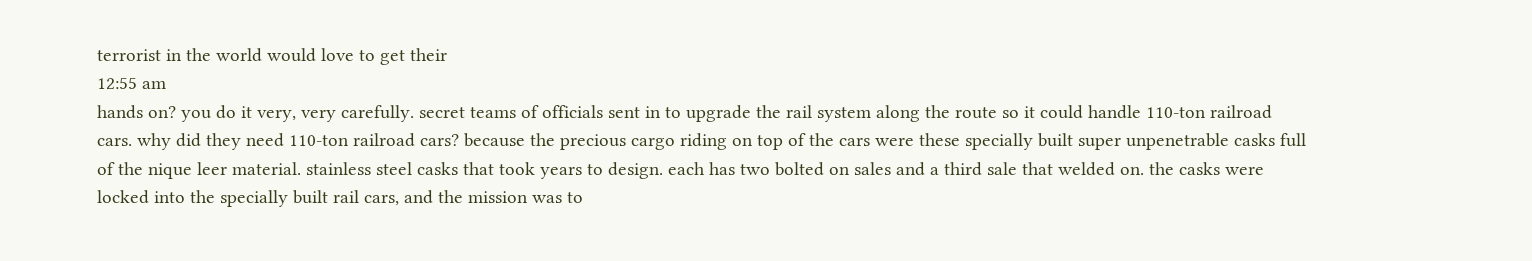terrorist in the world would love to get their
12:55 am
hands on? you do it very, very carefully. secret teams of officials sent in to upgrade the rail system along the route so it could handle 110-ton railroad cars. why did they need 110-ton railroad cars? because the precious cargo riding on top of the cars were these specially built super unpenetrable casks full of the nique leer material. stainless steel casks that took years to design. each has two bolted on sales and a third sale that welded on. the casks were locked into the specially built rail cars, and the mission was to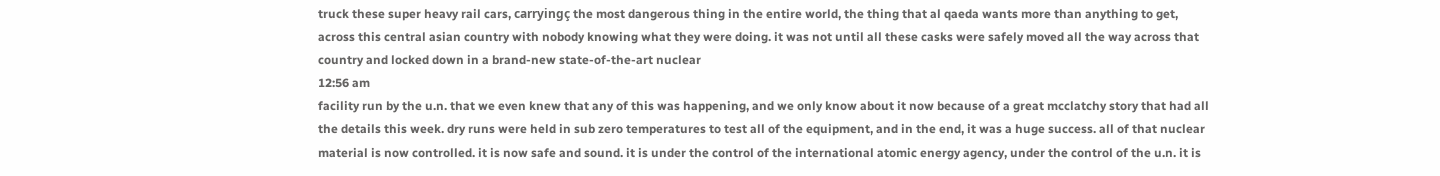truck these super heavy rail cars, carryingç the most dangerous thing in the entire world, the thing that al qaeda wants more than anything to get, across this central asian country with nobody knowing what they were doing. it was not until all these casks were safely moved all the way across that country and locked down in a brand-new state-of-the-art nuclear
12:56 am
facility run by the u.n. that we even knew that any of this was happening, and we only know about it now because of a great mcclatchy story that had all the details this week. dry runs were held in sub zero temperatures to test all of the equipment, and in the end, it was a huge success. all of that nuclear material is now controlled. it is now safe and sound. it is under the control of the international atomic energy agency, under the control of the u.n. it is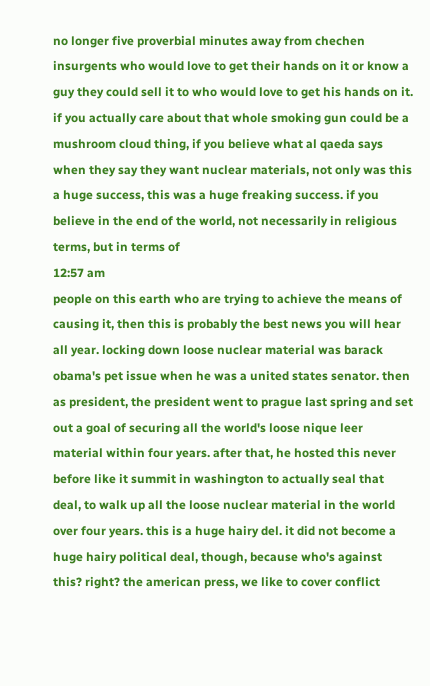no longer five proverbial minutes away from chechen insurgents who would love to get their hands on it or know a guy they could sell it to who would love to get his hands on it. if you actually care about that whole smoking gun could be a mushroom cloud thing, if you believe what al qaeda says when they say they want nuclear materials, not only was this a huge success, this was a huge freaking success. if you believe in the end of the world, not necessarily in religious terms, but in terms of
12:57 am
people on this earth who are trying to achieve the means of causing it, then this is probably the best news you will hear all year. locking down loose nuclear material was barack obama's pet issue when he was a united states senator. then as president, the president went to prague last spring and set out a goal of securing all the world's loose nique leer material within four years. after that, he hosted this never before like it summit in washington to actually seal that deal, to walk up all the loose nuclear material in the world over four years. this is a huge hairy del. it did not become a huge hairy political deal, though, because who's against this? right? the american press, we like to cover conflict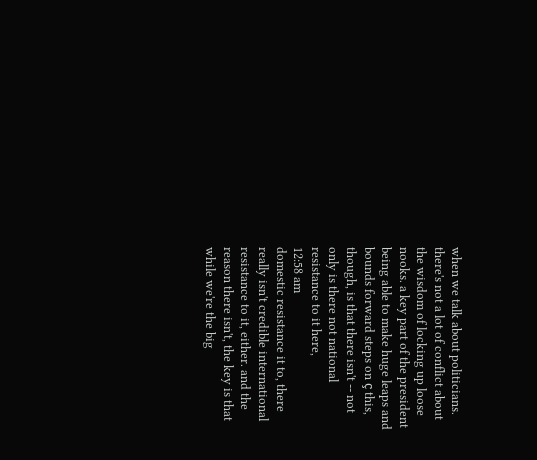when we talk about politicians. there's not a lot of conflict about the wisdom of locking up loose nooks. a key part of the president being able to make huge leaps and bounds forward steps on ç this, though, is that there isn't -- not only is there not national resistance to it here,
12:58 am
domestic resistance it to, there really isn't credible international resistance to it, either. and the reason there isn't, the key is that while we're the big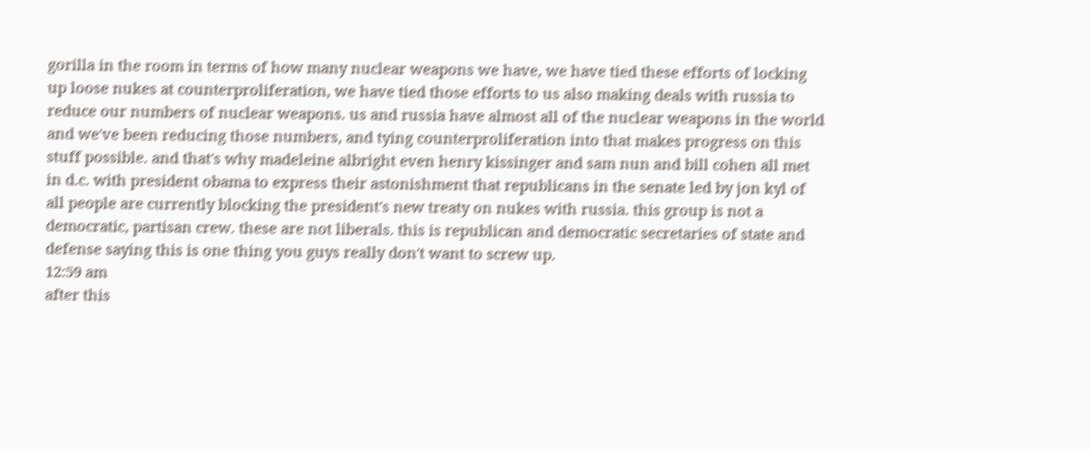gorilla in the room in terms of how many nuclear weapons we have, we have tied these efforts of locking up loose nukes at counterproliferation, we have tied those efforts to us also making deals with russia to reduce our numbers of nuclear weapons. us and russia have almost all of the nuclear weapons in the world and we've been reducing those numbers, and tying counterproliferation into that makes progress on this stuff possible. and that's why madeleine albright even henry kissinger and sam nun and bill cohen all met in d.c. with president obama to express their astonishment that republicans in the senate led by jon kyl of all people are currently blocking the president's new treaty on nukes with russia. this group is not a democratic, partisan crew. these are not liberals. this is republican and democratic secretaries of state and defense saying this is one thing you guys really don't want to screw up.
12:59 am
after this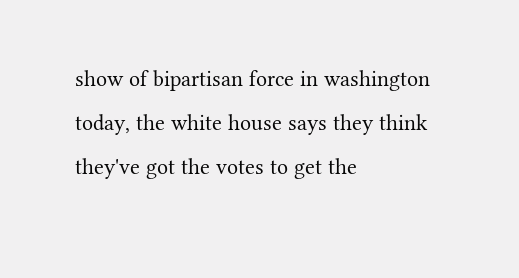show of bipartisan force in washington today, the white house says they think they've got the votes to get the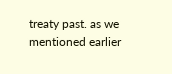treaty past. as we mentioned earlier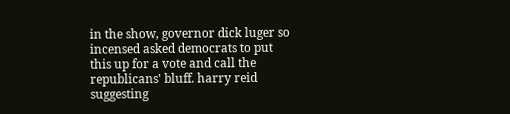in the show, governor dick luger so incensed asked democrats to put this up for a vote and call the republicans' bluff. harry reid suggesting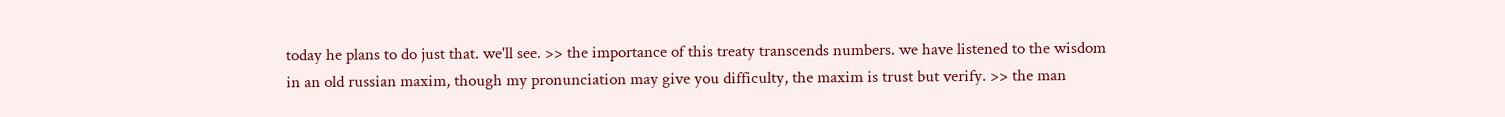today he plans to do just that. we'll see. >> the importance of this treaty transcends numbers. we have listened to the wisdom in an old russian maxim, though my pronunciation may give you difficulty, the maxim is trust but verify. >> the man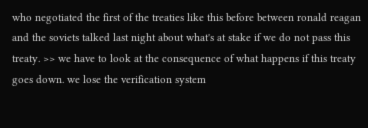who negotiated the first of the treaties like this before between ronald reagan and the soviets talked last night about what's at stake if we do not pass this treaty. >> we have to look at the consequence of what happens if this treaty goes down. we lose the verification system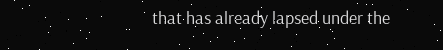that has already lapsed under the